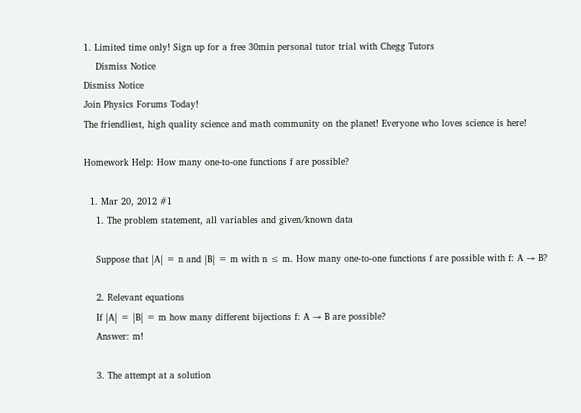1. Limited time only! Sign up for a free 30min personal tutor trial with Chegg Tutors
    Dismiss Notice
Dismiss Notice
Join Physics Forums Today!
The friendliest, high quality science and math community on the planet! Everyone who loves science is here!

Homework Help: How many one-to-one functions f are possible?

  1. Mar 20, 2012 #1
    1. The problem statement, all variables and given/known data

    Suppose that |A| = n and |B| = m with n ≤ m. How many one-to-one functions f are possible with f: A → B?

    2. Relevant equations
    If |A| = |B| = m how many different bijections f: A → B are possible?
    Answer: m!

    3. The attempt at a solution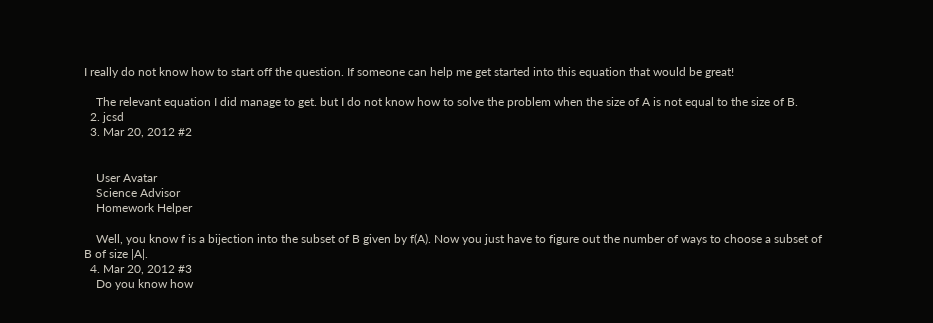I really do not know how to start off the question. If someone can help me get started into this equation that would be great!

    The relevant equation I did manage to get. but I do not know how to solve the problem when the size of A is not equal to the size of B.
  2. jcsd
  3. Mar 20, 2012 #2


    User Avatar
    Science Advisor
    Homework Helper

    Well, you know f is a bijection into the subset of B given by f(A). Now you just have to figure out the number of ways to choose a subset of B of size |A|.
  4. Mar 20, 2012 #3
    Do you know how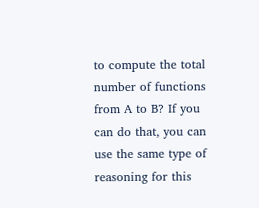to compute the total number of functions from A to B? If you can do that, you can use the same type of reasoning for this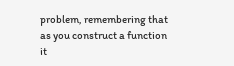problem, remembering that as you construct a function it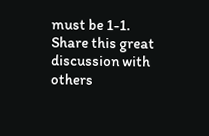must be 1-1.
Share this great discussion with others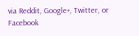via Reddit, Google+, Twitter, or Facebook